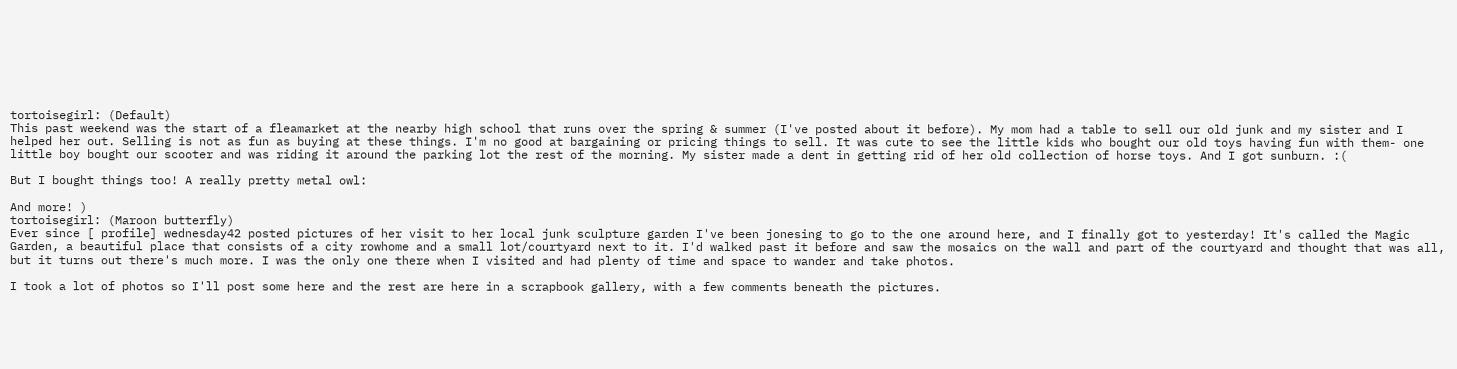tortoisegirl: (Default)
This past weekend was the start of a fleamarket at the nearby high school that runs over the spring & summer (I've posted about it before). My mom had a table to sell our old junk and my sister and I helped her out. Selling is not as fun as buying at these things. I'm no good at bargaining or pricing things to sell. It was cute to see the little kids who bought our old toys having fun with them- one little boy bought our scooter and was riding it around the parking lot the rest of the morning. My sister made a dent in getting rid of her old collection of horse toys. And I got sunburn. :(

But I bought things too! A really pretty metal owl:

And more! )
tortoisegirl: (Maroon butterfly)
Ever since [ profile] wednesday42 posted pictures of her visit to her local junk sculpture garden I've been jonesing to go to the one around here, and I finally got to yesterday! It's called the Magic Garden, a beautiful place that consists of a city rowhome and a small lot/courtyard next to it. I'd walked past it before and saw the mosaics on the wall and part of the courtyard and thought that was all, but it turns out there's much more. I was the only one there when I visited and had plenty of time and space to wander and take photos.

I took a lot of photos so I'll post some here and the rest are here in a scrapbook gallery, with a few comments beneath the pictures.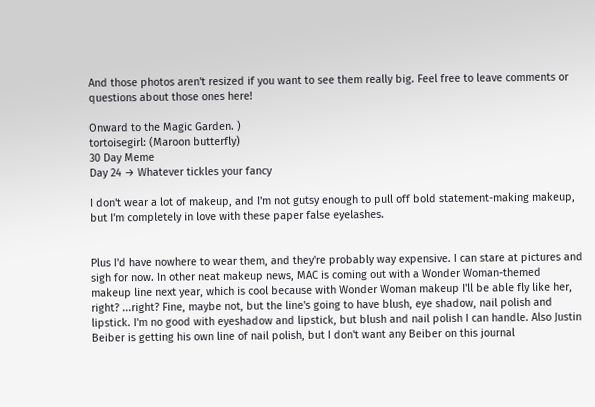And those photos aren't resized if you want to see them really big. Feel free to leave comments or questions about those ones here!

Onward to the Magic Garden. )
tortoisegirl: (Maroon butterfly)
30 Day Meme
Day 24 → Whatever tickles your fancy

I don't wear a lot of makeup, and I'm not gutsy enough to pull off bold statement-making makeup, but I'm completely in love with these paper false eyelashes.


Plus I'd have nowhere to wear them, and they're probably way expensive. I can stare at pictures and sigh for now. In other neat makeup news, MAC is coming out with a Wonder Woman-themed makeup line next year, which is cool because with Wonder Woman makeup I'll be able fly like her, right? ...right? Fine, maybe not, but the line's going to have blush, eye shadow, nail polish and lipstick. I'm no good with eyeshadow and lipstick, but blush and nail polish I can handle. Also Justin Beiber is getting his own line of nail polish, but I don't want any Beiber on this journal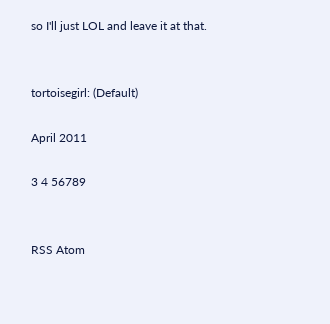so I'll just LOL and leave it at that.


tortoisegirl: (Default)

April 2011

3 4 56789


RSS Atom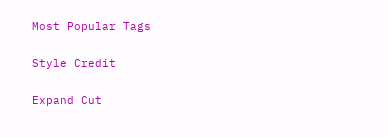Most Popular Tags

Style Credit

Expand Cut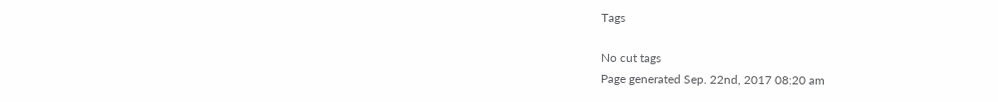Tags

No cut tags
Page generated Sep. 22nd, 2017 08:20 am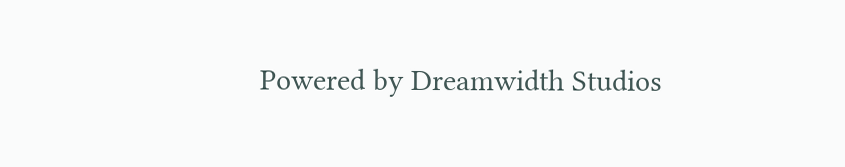Powered by Dreamwidth Studios